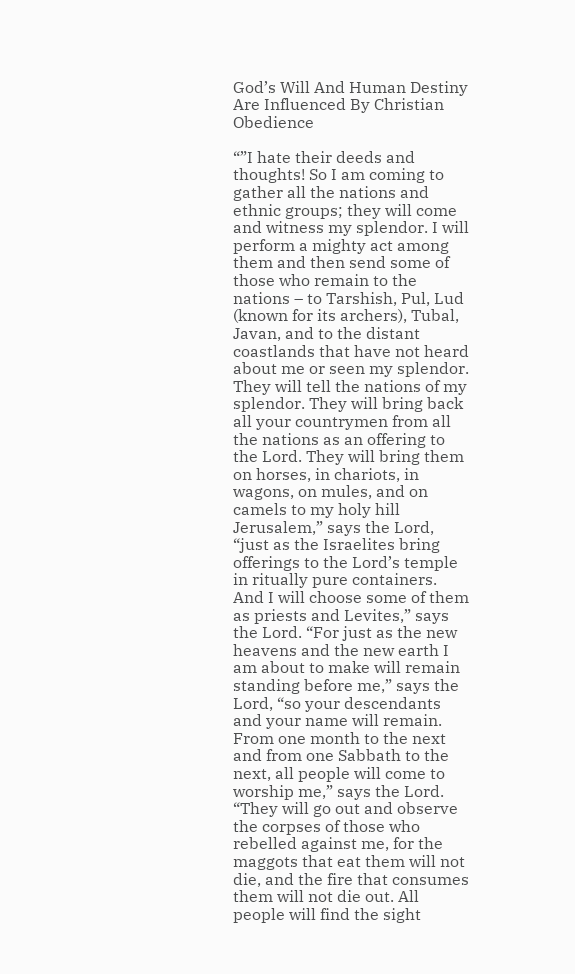God’s Will And Human Destiny Are Influenced By Christian Obedience

“”I hate their deeds and thoughts! So I am coming to gather all the nations and ethnic groups; they will come and witness my splendor. I will perform a mighty act among them and then send some of those who remain to the nations – to Tarshish, Pul, Lud (known for its archers), Tubal, Javan, and to the distant coastlands that have not heard about me or seen my splendor. They will tell the nations of my splendor. They will bring back all your countrymen from all the nations as an offering to the Lord. They will bring them on horses, in chariots, in wagons, on mules, and on camels to my holy hill Jerusalem,” says the Lord, “just as the Israelites bring offerings to the Lord’s temple in ritually pure containers. And I will choose some of them as priests and Levites,” says the Lord. “For just as the new heavens and the new earth I am about to make will remain standing before me,” says the Lord, “so your descendants and your name will remain. From one month to the next and from one Sabbath to the next, all people will come to worship me,” says the Lord. “They will go out and observe the corpses of those who rebelled against me, for the maggots that eat them will not die, and the fire that consumes them will not die out. All people will find the sight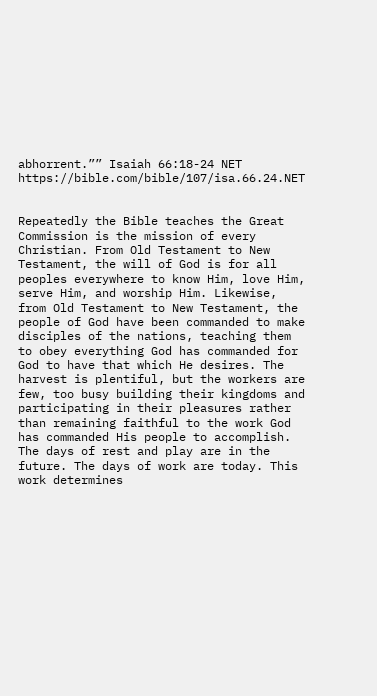abhorrent.”” Isaiah 66:18-24 NET https://bible.com/bible/107/isa.66.24.NET


Repeatedly the Bible teaches the Great Commission is the mission of every Christian. From Old Testament to New Testament, the will of God is for all peoples everywhere to know Him, love Him, serve Him, and worship Him. Likewise, from Old Testament to New Testament, the people of God have been commanded to make disciples of the nations, teaching them to obey everything God has commanded for God to have that which He desires. The harvest is plentiful, but the workers are few, too busy building their kingdoms and participating in their pleasures rather than remaining faithful to the work God has commanded His people to accomplish. The days of rest and play are in the future. The days of work are today. This work determines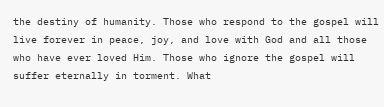the destiny of humanity. Those who respond to the gospel will live forever in peace, joy, and love with God and all those who have ever loved Him. Those who ignore the gospel will suffer eternally in torment. What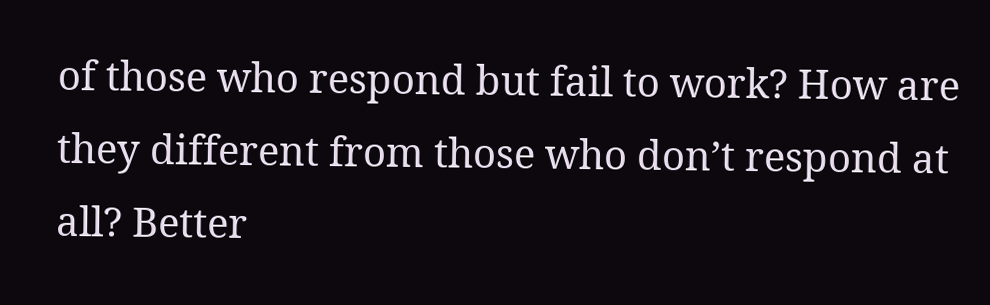of those who respond but fail to work? How are they different from those who don’t respond at all? Better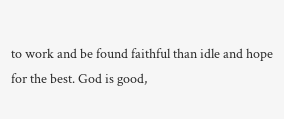to work and be found faithful than idle and hope for the best. God is good,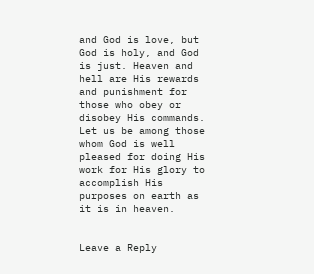and God is love, but God is holy, and God is just. Heaven and hell are His rewards and punishment for those who obey or disobey His commands. Let us be among those whom God is well pleased for doing His work for His glory to accomplish His purposes on earth as it is in heaven.


Leave a Reply